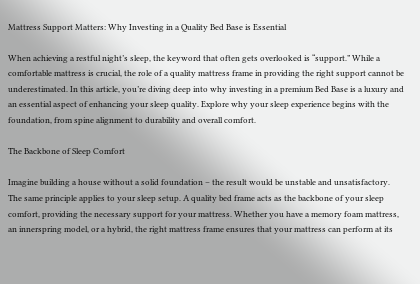Mattress Support Matters: Why Investing in a Quality Bed Base is Essential

When achieving a restful night’s sleep, the keyword that often gets overlooked is “support.” While a comfortable mattress is crucial, the role of a quality mattress frame in providing the right support cannot be underestimated. In this article, you’re diving deep into why investing in a premium Bed Base is a luxury and an essential aspect of enhancing your sleep quality. Explore why your sleep experience begins with the foundation, from spine alignment to durability and overall comfort.

The Backbone of Sleep Comfort

Imagine building a house without a solid foundation – the result would be unstable and unsatisfactory. The same principle applies to your sleep setup. A quality bed frame acts as the backbone of your sleep comfort, providing the necessary support for your mattress. Whether you have a memory foam mattress, an innerspring model, or a hybrid, the right mattress frame ensures that your mattress can perform at its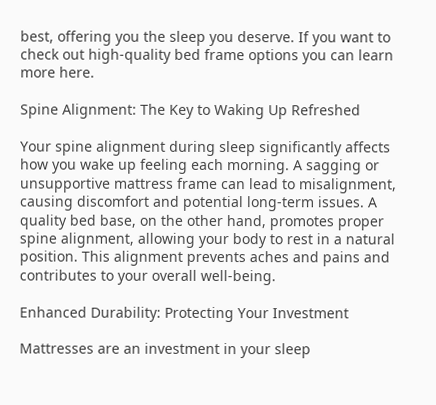best, offering you the sleep you deserve. If you want to check out high-quality bed frame options you can learn more here.

Spine Alignment: The Key to Waking Up Refreshed

Your spine alignment during sleep significantly affects how you wake up feeling each morning. A sagging or unsupportive mattress frame can lead to misalignment, causing discomfort and potential long-term issues. A quality bed base, on the other hand, promotes proper spine alignment, allowing your body to rest in a natural position. This alignment prevents aches and pains and contributes to your overall well-being.

Enhanced Durability: Protecting Your Investment

Mattresses are an investment in your sleep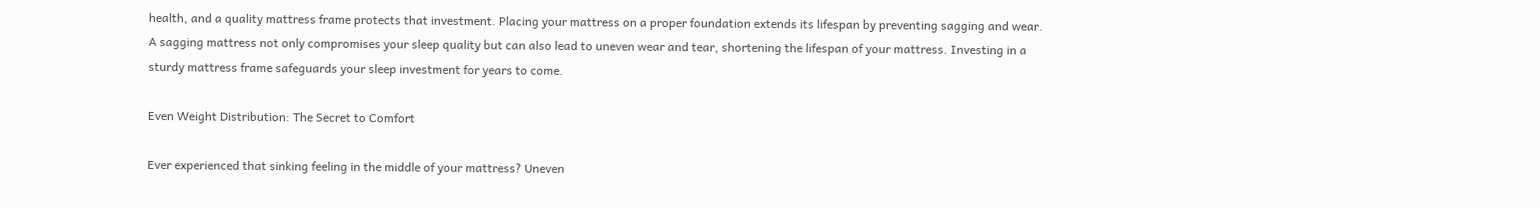health, and a quality mattress frame protects that investment. Placing your mattress on a proper foundation extends its lifespan by preventing sagging and wear. A sagging mattress not only compromises your sleep quality but can also lead to uneven wear and tear, shortening the lifespan of your mattress. Investing in a sturdy mattress frame safeguards your sleep investment for years to come.

Even Weight Distribution: The Secret to Comfort

Ever experienced that sinking feeling in the middle of your mattress? Uneven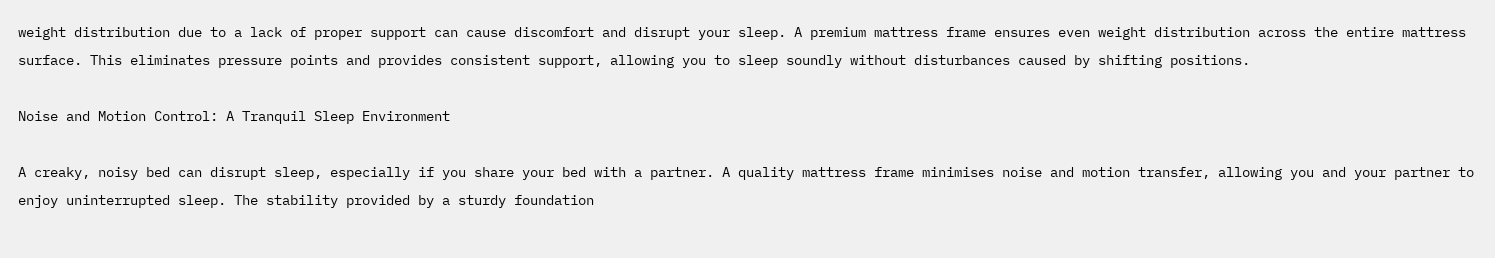weight distribution due to a lack of proper support can cause discomfort and disrupt your sleep. A premium mattress frame ensures even weight distribution across the entire mattress surface. This eliminates pressure points and provides consistent support, allowing you to sleep soundly without disturbances caused by shifting positions.

Noise and Motion Control: A Tranquil Sleep Environment

A creaky, noisy bed can disrupt sleep, especially if you share your bed with a partner. A quality mattress frame minimises noise and motion transfer, allowing you and your partner to enjoy uninterrupted sleep. The stability provided by a sturdy foundation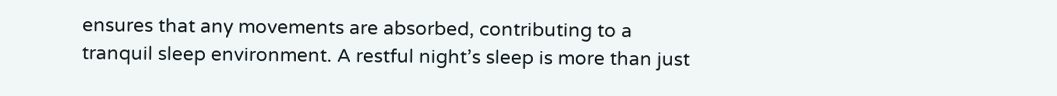ensures that any movements are absorbed, contributing to a tranquil sleep environment. A restful night’s sleep is more than just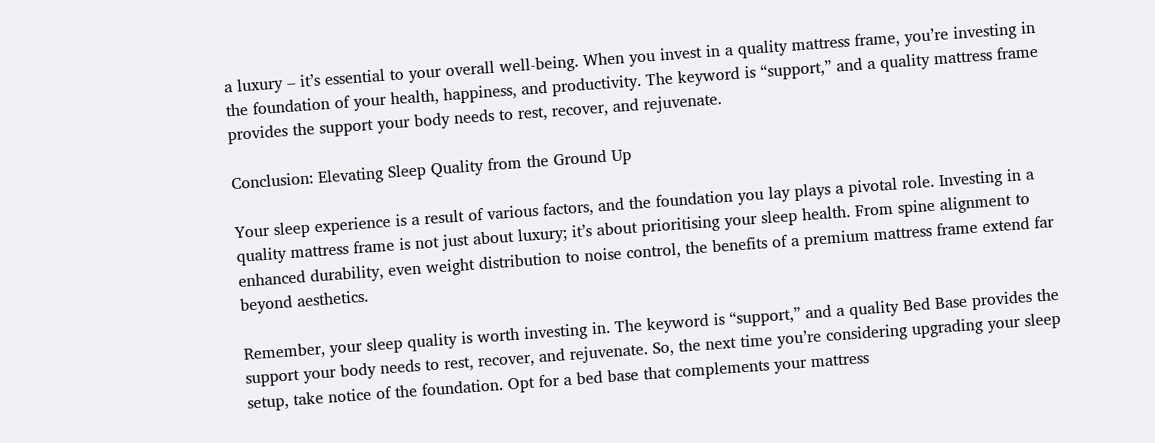a luxury – it’s essential to your overall well-being. When you invest in a quality mattress frame, you’re investing in the foundation of your health, happiness, and productivity. The keyword is “support,” and a quality mattress frame provides the support your body needs to rest, recover, and rejuvenate.

Conclusion: Elevating Sleep Quality from the Ground Up

Your sleep experience is a result of various factors, and the foundation you lay plays a pivotal role. Investing in a quality mattress frame is not just about luxury; it’s about prioritising your sleep health. From spine alignment to enhanced durability, even weight distribution to noise control, the benefits of a premium mattress frame extend far beyond aesthetics.

Remember, your sleep quality is worth investing in. The keyword is “support,” and a quality Bed Base provides the support your body needs to rest, recover, and rejuvenate. So, the next time you’re considering upgrading your sleep setup, take notice of the foundation. Opt for a bed base that complements your mattress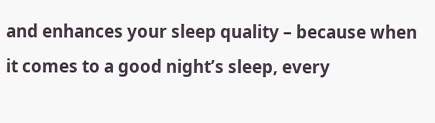and enhances your sleep quality – because when it comes to a good night’s sleep, every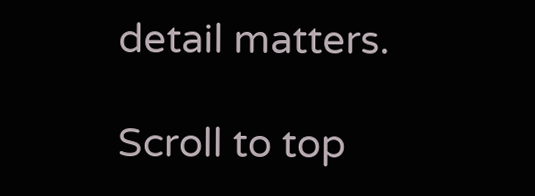detail matters.

Scroll to top